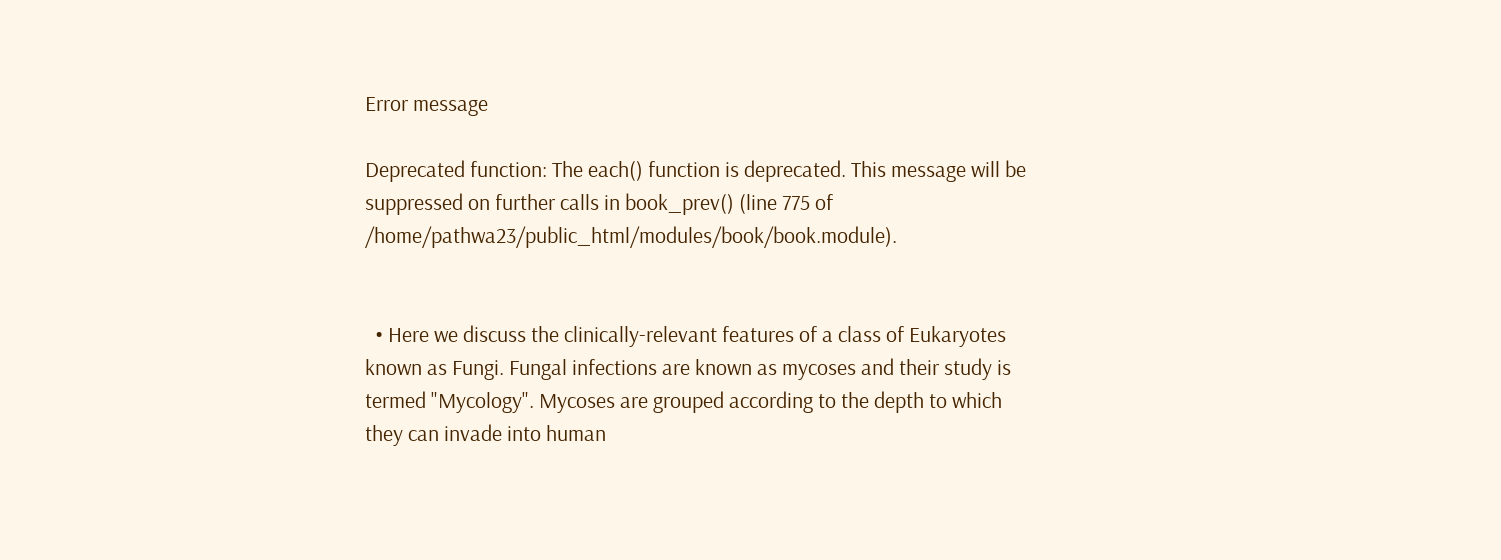Error message

Deprecated function: The each() function is deprecated. This message will be suppressed on further calls in book_prev() (line 775 of /home/pathwa23/public_html/modules/book/book.module).


  • Here we discuss the clinically-relevant features of a class of Eukaryotes known as Fungi. Fungal infections are known as mycoses and their study is termed "Mycology". Mycoses are grouped according to the depth to which they can invade into human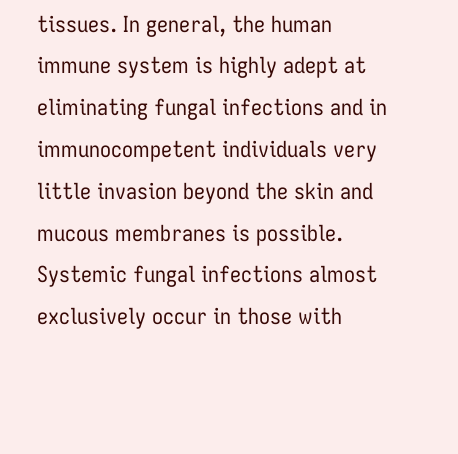tissues. In general, the human immune system is highly adept at eliminating fungal infections and in immunocompetent individuals very little invasion beyond the skin and mucous membranes is possible. Systemic fungal infections almost exclusively occur in those with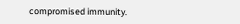compromised immunity.